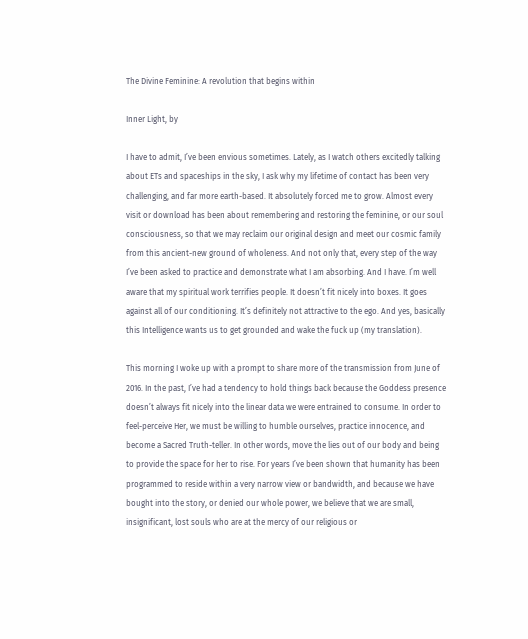The Divine Feminine: A revolution that begins within

Inner Light, by

I have to admit, I’ve been envious sometimes. Lately, as I watch others excitedly talking about ETs and spaceships in the sky, I ask why my lifetime of contact has been very challenging, and far more earth-based. It absolutely forced me to grow. Almost every visit or download has been about remembering and restoring the feminine, or our soul consciousness, so that we may reclaim our original design and meet our cosmic family from this ancient-new ground of wholeness. And not only that, every step of the way I’ve been asked to practice and demonstrate what I am absorbing. And I have. I’m well aware that my spiritual work terrifies people. It doesn’t fit nicely into boxes. It goes against all of our conditioning. It’s definitely not attractive to the ego. And yes, basically this Intelligence wants us to get grounded and wake the fuck up (my translation).

This morning I woke up with a prompt to share more of the transmission from June of 2016. In the past, I’ve had a tendency to hold things back because the Goddess presence doesn’t always fit nicely into the linear data we were entrained to consume. In order to feel-perceive Her, we must be willing to humble ourselves, practice innocence, and become a Sacred Truth-teller. In other words, move the lies out of our body and being to provide the space for her to rise. For years I’ve been shown that humanity has been programmed to reside within a very narrow view or bandwidth, and because we have bought into the story, or denied our whole power, we believe that we are small, insignificant, lost souls who are at the mercy of our religious or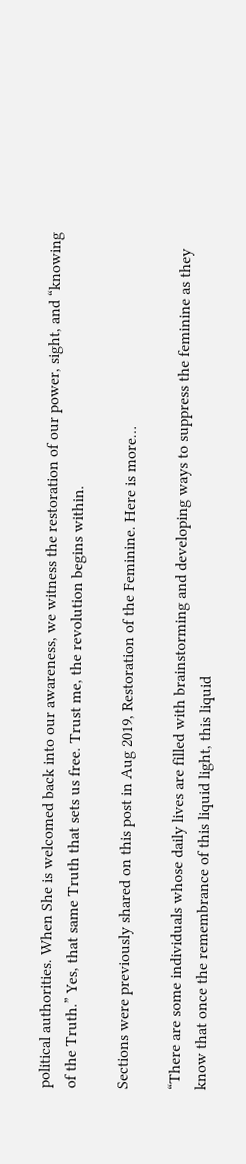political authorities. When She is welcomed back into our awareness, we witness the restoration of our power, sight, and “knowing of the Truth.” Yes, that same Truth that sets us free. Trust me, the revolution begins within.

Sections were previously shared on this post in Aug 2019, Restoration of the Feminine. Here is more…

“There are some individuals whose daily lives are filled with brainstorming and developing ways to suppress the feminine as they know that once the remembrance of this liquid light, this liquid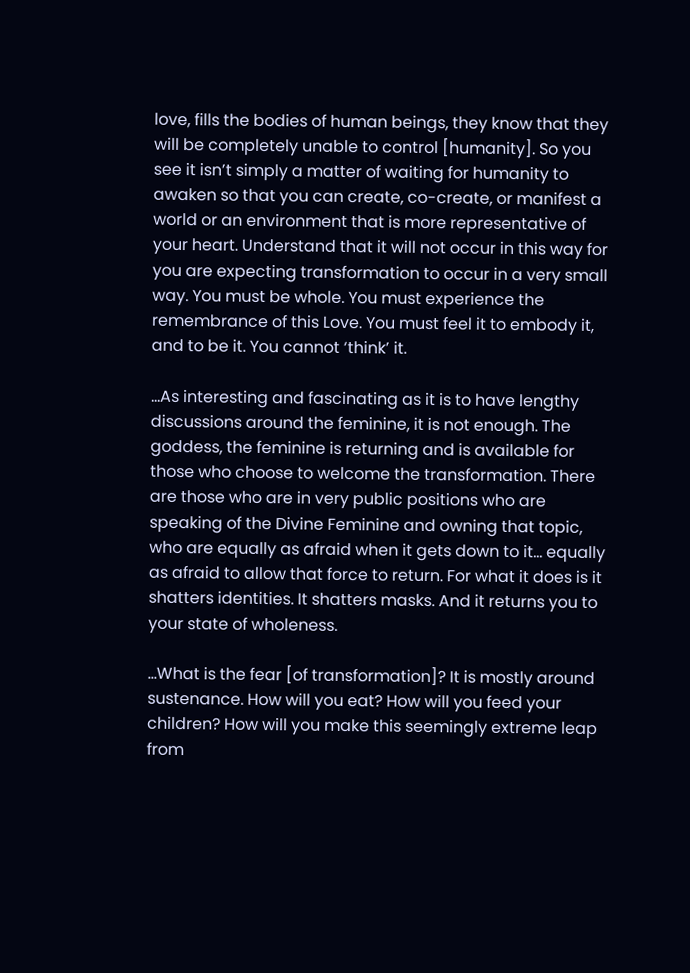love, fills the bodies of human beings, they know that they will be completely unable to control [humanity]. So you see it isn’t simply a matter of waiting for humanity to awaken so that you can create, co-create, or manifest a world or an environment that is more representative of your heart. Understand that it will not occur in this way for you are expecting transformation to occur in a very small way. You must be whole. You must experience the remembrance of this Love. You must feel it to embody it, and to be it. You cannot ‘think’ it.

…As interesting and fascinating as it is to have lengthy discussions around the feminine, it is not enough. The goddess, the feminine is returning and is available for those who choose to welcome the transformation. There are those who are in very public positions who are speaking of the Divine Feminine and owning that topic, who are equally as afraid when it gets down to it… equally as afraid to allow that force to return. For what it does is it shatters identities. It shatters masks. And it returns you to your state of wholeness.

…What is the fear [of transformation]? It is mostly around sustenance. How will you eat? How will you feed your children? How will you make this seemingly extreme leap from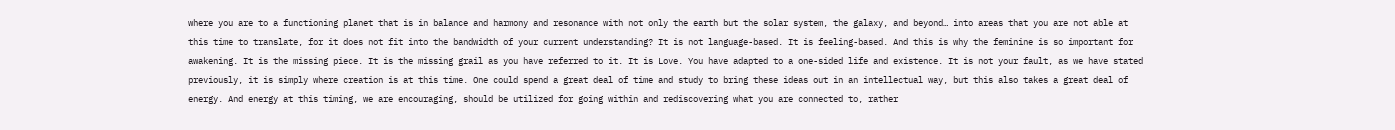where you are to a functioning planet that is in balance and harmony and resonance with not only the earth but the solar system, the galaxy, and beyond… into areas that you are not able at this time to translate, for it does not fit into the bandwidth of your current understanding? It is not language-based. It is feeling-based. And this is why the feminine is so important for awakening. It is the missing piece. It is the missing grail as you have referred to it. It is Love. You have adapted to a one-sided life and existence. It is not your fault, as we have stated previously, it is simply where creation is at this time. One could spend a great deal of time and study to bring these ideas out in an intellectual way, but this also takes a great deal of energy. And energy at this timing, we are encouraging, should be utilized for going within and rediscovering what you are connected to, rather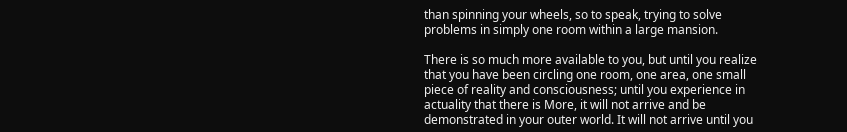than spinning your wheels, so to speak, trying to solve problems in simply one room within a large mansion.

There is so much more available to you, but until you realize that you have been circling one room, one area, one small piece of reality and consciousness; until you experience in actuality that there is More, it will not arrive and be demonstrated in your outer world. It will not arrive until you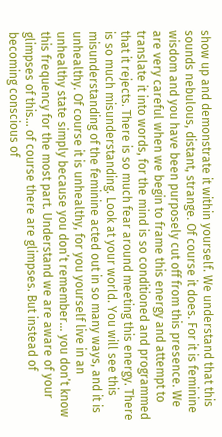show up and demonstrate it within yourself. We understand that this sounds nebulous, distant, strange. Of course it does. For it is feminine wisdom and you have been purposely cut off from this presence. We are very careful when we begin to frame this energy and attempt to translate it into words, for the mind is so conditioned and programmed that it rejects. There is so much fear around meeting this energy. There is so much misunderstanding. Look at your world. You will see this misunderstanding of the feminine acted out in so many ways, and it is unhealthy. Of course it is unhealthy, for you yourself live in an unhealthy state simply because you don’t remember… you don’t know this frequency for the most part. Understand we are aware of your glimpses of this… of course there are glimpses. But instead of becoming conscious of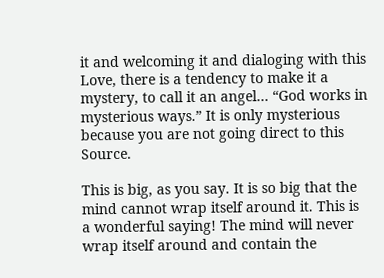it and welcoming it and dialoging with this Love, there is a tendency to make it a mystery, to call it an angel… “God works in mysterious ways.” It is only mysterious because you are not going direct to this Source.

This is big, as you say. It is so big that the mind cannot wrap itself around it. This is a wonderful saying! The mind will never wrap itself around and contain the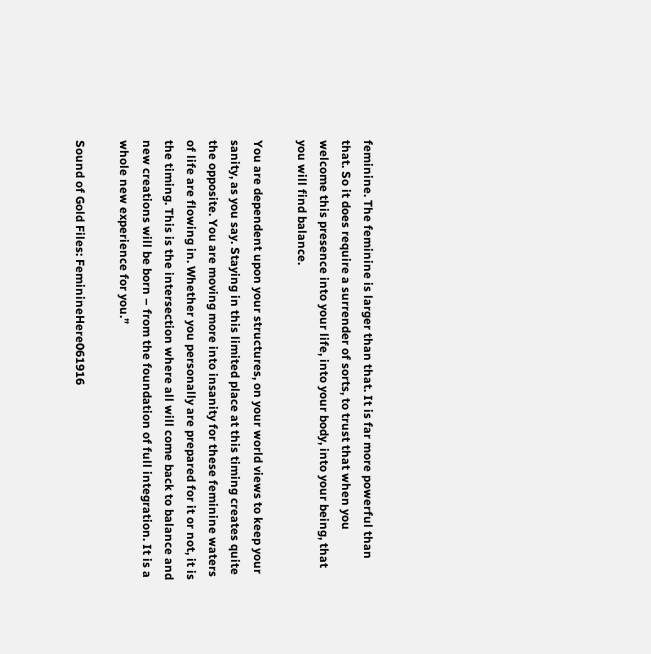feminine. The feminine is larger than that. It is far more powerful than that. So it does require a surrender of sorts, to trust that when you welcome this presence into your life, into your body, into your being, that you will find balance.

You are dependent upon your structures, on your world views to keep your sanity, as you say. Staying in this limited place at this timing creates quite the opposite. You are moving more into insanity for these feminine waters of life are flowing in. Whether you personally are prepared for it or not, it is the timing. This is the intersection where all will come back to balance and new creations will be born – from the foundation of full integration. It is a whole new experience for you.”

Sound of Gold Files: FeminineHere061916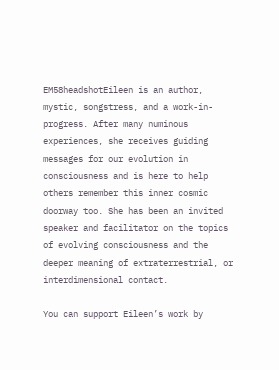EM58headshotEileen is an author, mystic, songstress, and a work-in-progress. After many numinous experiences, she receives guiding messages for our evolution in consciousness and is here to help others remember this inner cosmic doorway too. She has been an invited speaker and facilitator on the topics of evolving consciousness and the deeper meaning of extraterrestrial, or interdimensional contact.

You can support Eileen’s work by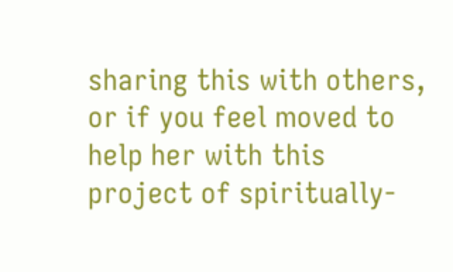sharing this with others, or if you feel moved to help her with this project of spiritually-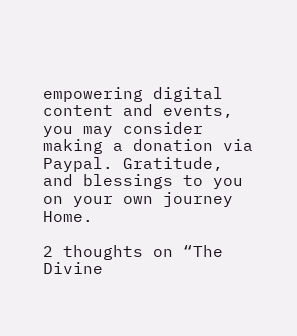empowering digital content and events, you may consider making a donation via Paypal. Gratitude, and blessings to you on your own journey Home.

2 thoughts on “The Divine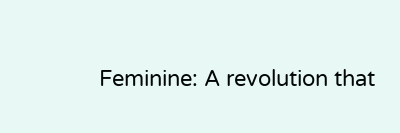Feminine: A revolution that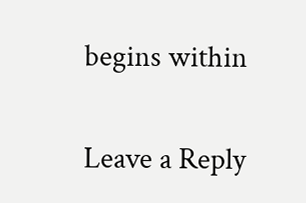begins within

Leave a Reply